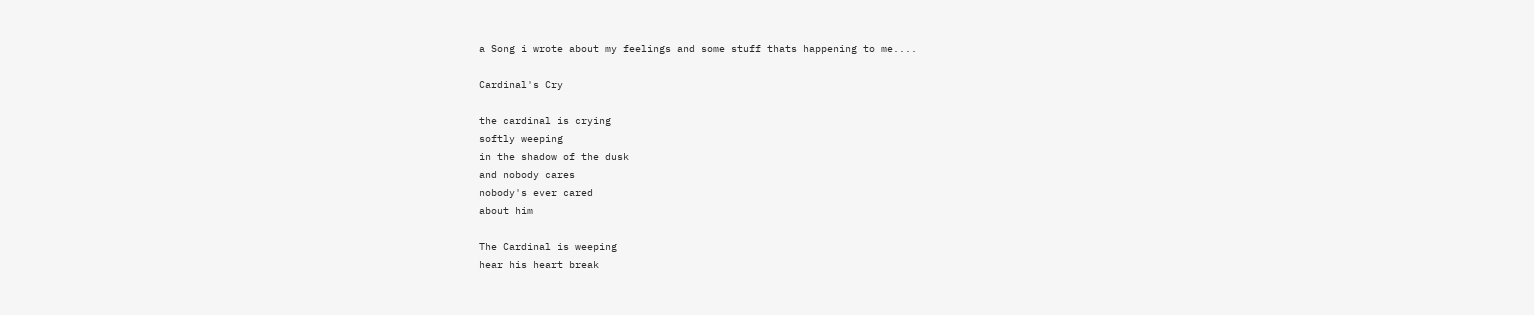a Song i wrote about my feelings and some stuff thats happening to me....

Cardinal's Cry

the cardinal is crying
softly weeping
in the shadow of the dusk
and nobody cares
nobody's ever cared
about him

The Cardinal is weeping
hear his heart break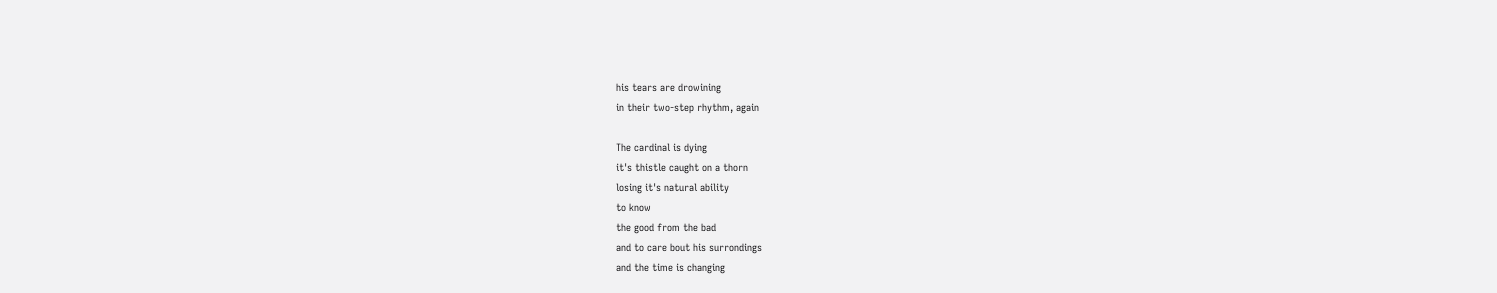his tears are drowining
in their two-step rhythm, again

The cardinal is dying
it's thistle caught on a thorn
losing it's natural ability
to know
the good from the bad
and to care bout his surrondings
and the time is changing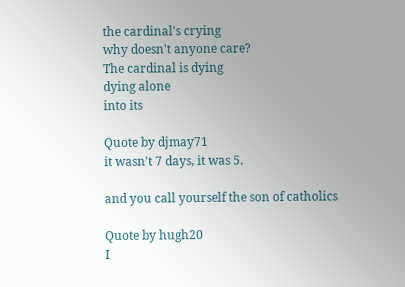the cardinal's crying
why doesn't anyone care?
The cardinal is dying
dying alone
into its

Quote by djmay71
it wasn't 7 days, it was 5.

and you call yourself the son of catholics

Quote by hugh20
I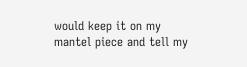would keep it on my mantel piece and tell my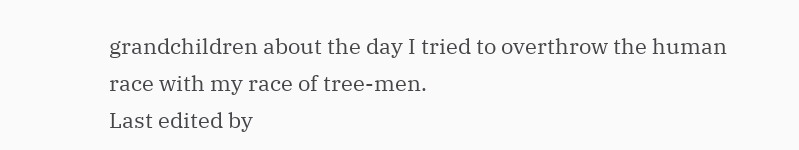grandchildren about the day I tried to overthrow the human race with my race of tree-men.
Last edited by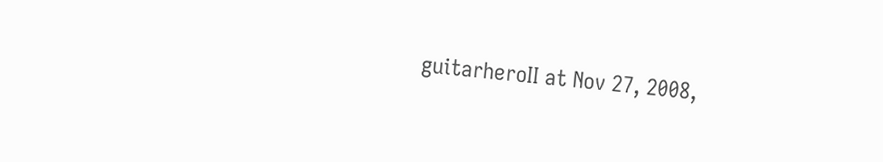guitarheroII at Nov 27, 2008,